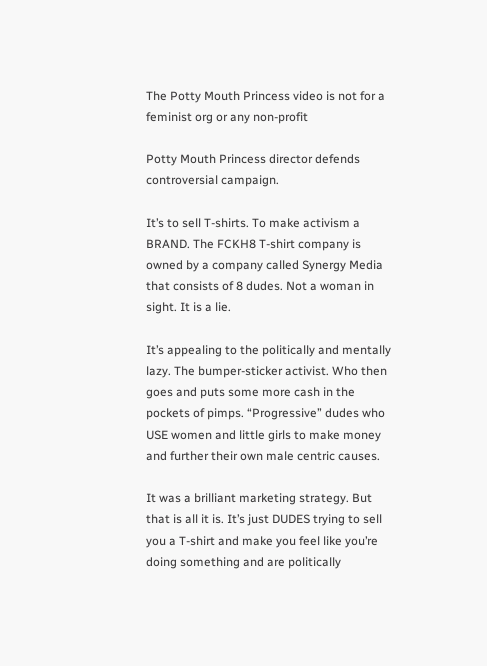The Potty Mouth Princess video is not for a feminist org or any non-profit

Potty Mouth Princess director defends controversial campaign.

It’s to sell T-shirts. To make activism a BRAND. The FCKH8 T-shirt company is owned by a company called Synergy Media that consists of 8 dudes. Not a woman in sight. It is a lie.

It’s appealing to the politically and mentally lazy. The bumper-sticker activist. Who then goes and puts some more cash in the pockets of pimps. “Progressive” dudes who USE women and little girls to make money and further their own male centric causes.

It was a brilliant marketing strategy. But that is all it is. It’s just DUDES trying to sell you a T-shirt and make you feel like you’re doing something and are politically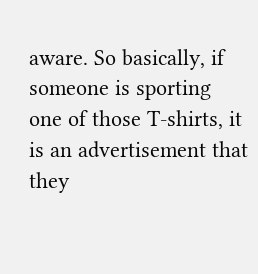aware. So basically, if someone is sporting one of those T-shirts, it is an advertisement that they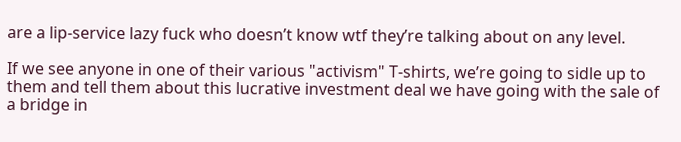are a lip-service lazy fuck who doesn’t know wtf they’re talking about on any level.

If we see anyone in one of their various "activism" T-shirts, we’re going to sidle up to them and tell them about this lucrative investment deal we have going with the sale of a bridge in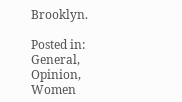Brooklyn.

Posted in: General, Opinion, Women